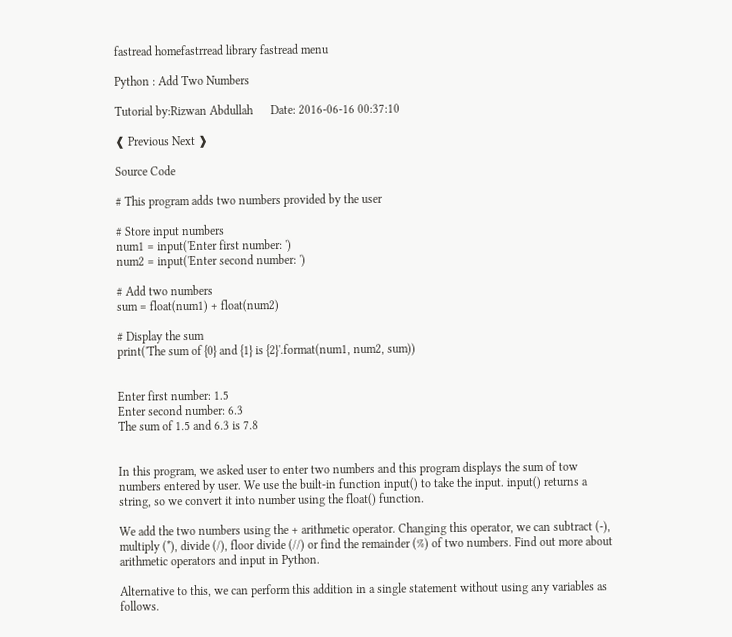fastread homefastrread library fastread menu

Python : Add Two Numbers

Tutorial by:Rizwan Abdullah      Date: 2016-06-16 00:37:10

❰ Previous Next ❱

Source Code

# This program adds two numbers provided by the user

# Store input numbers
num1 = input('Enter first number: ')
num2 = input('Enter second number: ')

# Add two numbers
sum = float(num1) + float(num2)

# Display the sum
print('The sum of {0} and {1} is {2}'.format(num1, num2, sum))


Enter first number: 1.5
Enter second number: 6.3
The sum of 1.5 and 6.3 is 7.8


In this program, we asked user to enter two numbers and this program displays the sum of tow numbers entered by user. We use the built-in function input() to take the input. input() returns a string, so we convert it into number using the float() function.

We add the two numbers using the + arithmetic operator. Changing this operator, we can subtract (-), multiply (*), divide (/), floor divide (//) or find the remainder (%) of two numbers. Find out more about arithmetic operators and input in Python.

Alternative to this, we can perform this addition in a single statement without using any variables as follows.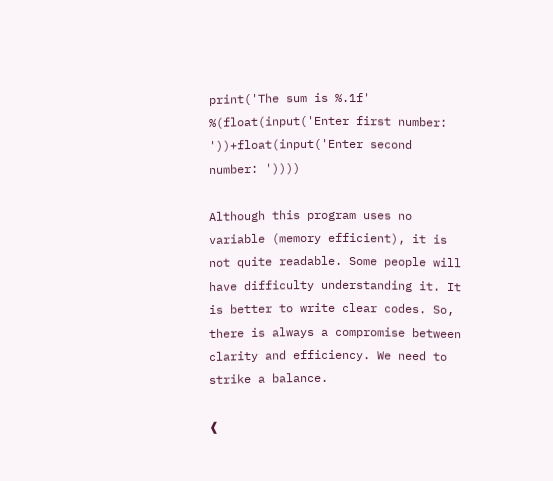print('The sum is %.1f' %(float(input('Enter first number: '))+float(input('Enter second number: '))))

Although this program uses no variable (memory efficient), it is not quite readable. Some people will have difficulty understanding it. It is better to write clear codes. So, there is always a compromise between clarity and efficiency. We need to strike a balance.

❰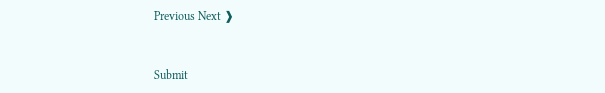Previous Next ❱


Submit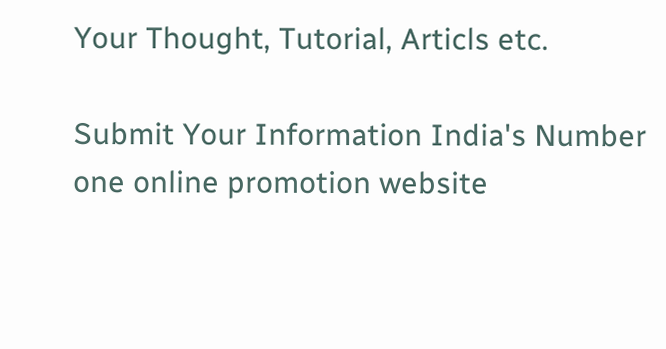Your Thought, Tutorial, Articls etc.

Submit Your Information India's Number one online promotion website